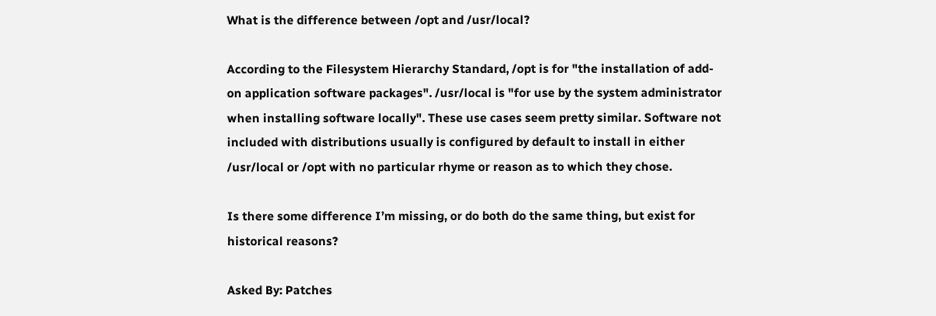What is the difference between /opt and /usr/local?

According to the Filesystem Hierarchy Standard, /opt is for "the installation of add-on application software packages". /usr/local is "for use by the system administrator when installing software locally". These use cases seem pretty similar. Software not included with distributions usually is configured by default to install in either /usr/local or /opt with no particular rhyme or reason as to which they chose.

Is there some difference I’m missing, or do both do the same thing, but exist for historical reasons?

Asked By: Patches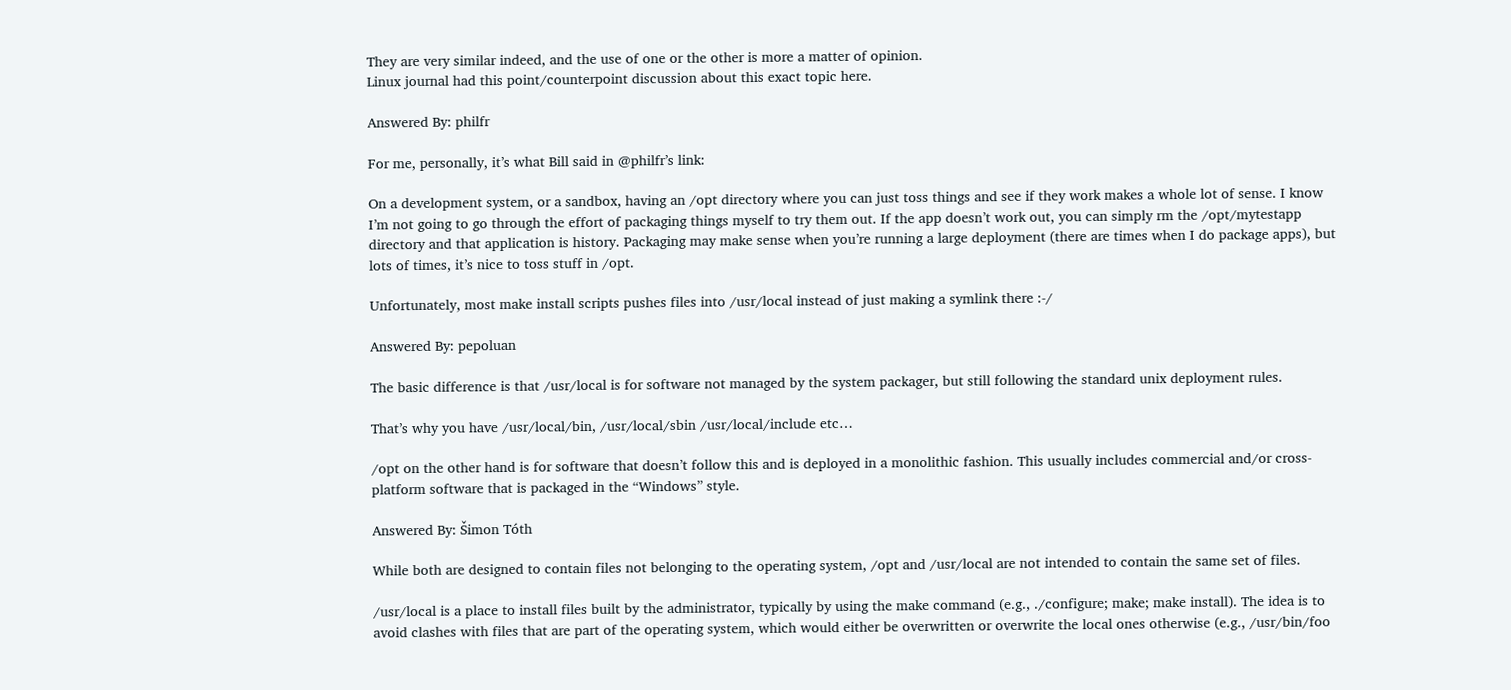They are very similar indeed, and the use of one or the other is more a matter of opinion.
Linux journal had this point/counterpoint discussion about this exact topic here.

Answered By: philfr

For me, personally, it’s what Bill said in @philfr’s link:

On a development system, or a sandbox, having an /opt directory where you can just toss things and see if they work makes a whole lot of sense. I know I’m not going to go through the effort of packaging things myself to try them out. If the app doesn’t work out, you can simply rm the /opt/mytestapp directory and that application is history. Packaging may make sense when you’re running a large deployment (there are times when I do package apps), but lots of times, it’s nice to toss stuff in /opt.

Unfortunately, most make install scripts pushes files into /usr/local instead of just making a symlink there :-/

Answered By: pepoluan

The basic difference is that /usr/local is for software not managed by the system packager, but still following the standard unix deployment rules.

That’s why you have /usr/local/bin, /usr/local/sbin /usr/local/include etc…

/opt on the other hand is for software that doesn’t follow this and is deployed in a monolithic fashion. This usually includes commercial and/or cross-platform software that is packaged in the “Windows” style.

Answered By: Šimon Tóth

While both are designed to contain files not belonging to the operating system, /opt and /usr/local are not intended to contain the same set of files.

/usr/local is a place to install files built by the administrator, typically by using the make command (e.g., ./configure; make; make install). The idea is to avoid clashes with files that are part of the operating system, which would either be overwritten or overwrite the local ones otherwise (e.g., /usr/bin/foo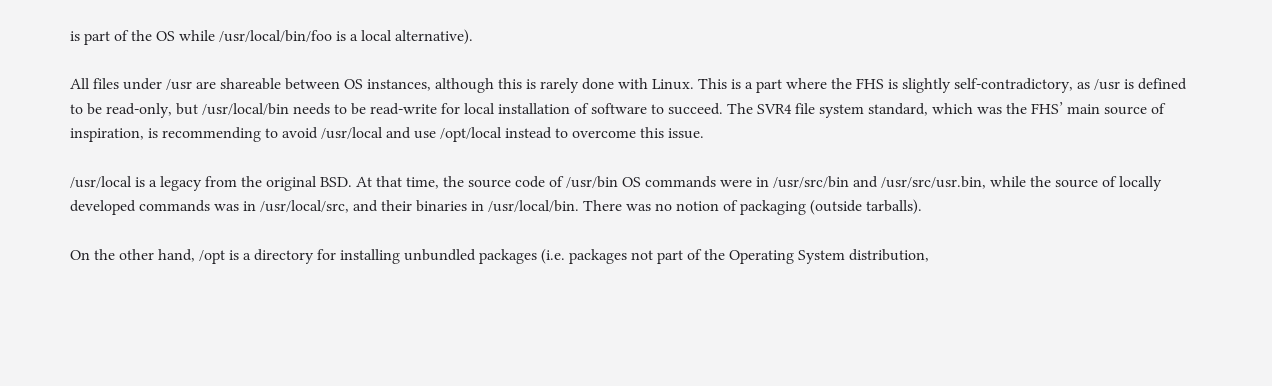is part of the OS while /usr/local/bin/foo is a local alternative).

All files under /usr are shareable between OS instances, although this is rarely done with Linux. This is a part where the FHS is slightly self-contradictory, as /usr is defined to be read-only, but /usr/local/bin needs to be read-write for local installation of software to succeed. The SVR4 file system standard, which was the FHS’ main source of inspiration, is recommending to avoid /usr/local and use /opt/local instead to overcome this issue.

/usr/local is a legacy from the original BSD. At that time, the source code of /usr/bin OS commands were in /usr/src/bin and /usr/src/usr.bin, while the source of locally developed commands was in /usr/local/src, and their binaries in /usr/local/bin. There was no notion of packaging (outside tarballs).

On the other hand, /opt is a directory for installing unbundled packages (i.e. packages not part of the Operating System distribution,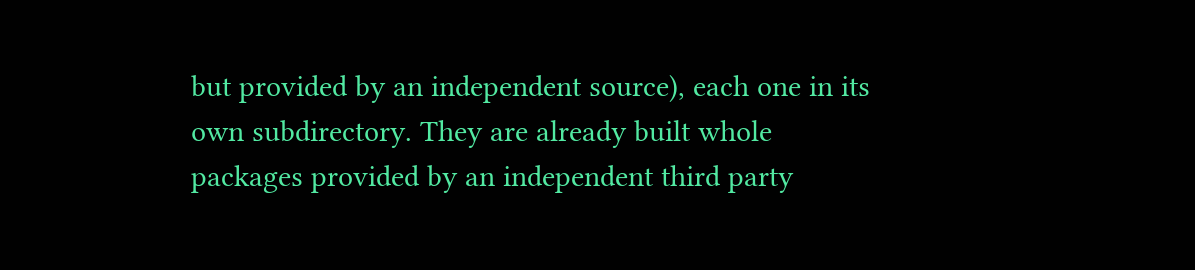but provided by an independent source), each one in its own subdirectory. They are already built whole packages provided by an independent third party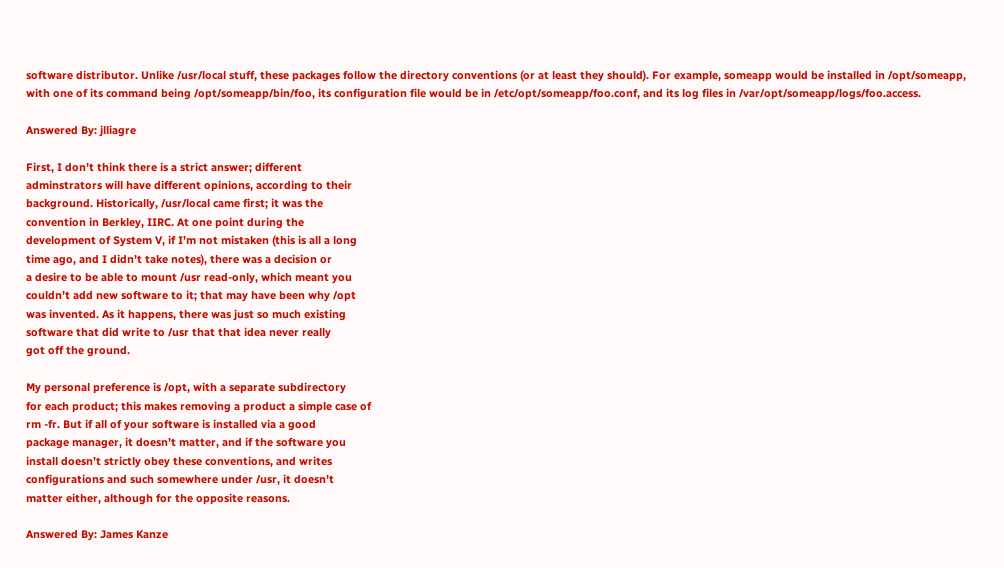software distributor. Unlike /usr/local stuff, these packages follow the directory conventions (or at least they should). For example, someapp would be installed in /opt/someapp, with one of its command being /opt/someapp/bin/foo, its configuration file would be in /etc/opt/someapp/foo.conf, and its log files in /var/opt/someapp/logs/foo.access.

Answered By: jlliagre

First, I don’t think there is a strict answer; different
adminstrators will have different opinions, according to their
background. Historically, /usr/local came first; it was the
convention in Berkley, IIRC. At one point during the
development of System V, if I’m not mistaken (this is all a long
time ago, and I didn’t take notes), there was a decision or
a desire to be able to mount /usr read-only, which meant you
couldn’t add new software to it; that may have been why /opt
was invented. As it happens, there was just so much existing
software that did write to /usr that that idea never really
got off the ground.

My personal preference is /opt, with a separate subdirectory
for each product; this makes removing a product a simple case of
rm -fr. But if all of your software is installed via a good
package manager, it doesn’t matter, and if the software you
install doesn’t strictly obey these conventions, and writes
configurations and such somewhere under /usr, it doesn’t
matter either, although for the opposite reasons.

Answered By: James Kanze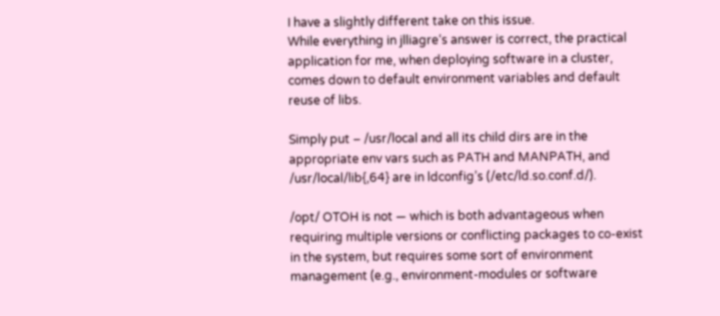I have a slightly different take on this issue.
While everything in jlliagre‘s answer is correct, the practical application for me, when deploying software in a cluster, comes down to default environment variables and default reuse of libs.

Simply put – /usr/local and all its child dirs are in the appropriate env vars such as PATH and MANPATH, and /usr/local/lib{,64} are in ldconfig’s (/etc/ld.so.conf.d/).

/opt/ OTOH is not — which is both advantageous when requiring multiple versions or conflicting packages to co-exist in the system, but requires some sort of environment management (e.g., environment-modules or software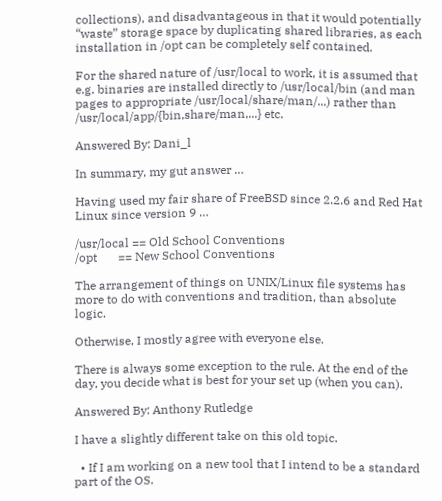collections), and disadvantageous in that it would potentially “waste” storage space by duplicating shared libraries, as each installation in /opt can be completely self contained.

For the shared nature of /usr/local to work, it is assumed that e.g. binaries are installed directly to /usr/local/bin (and man pages to appropriate /usr/local/share/man/...) rather than /usr/local/app/{bin,share/man,...} etc.

Answered By: Dani_l

In summary, my gut answer …

Having used my fair share of FreeBSD since 2.2.6 and Red Hat Linux since version 9 …

/usr/local == Old School Conventions
/opt       == New School Conventions

The arrangement of things on UNIX/Linux file systems has more to do with conventions and tradition, than absolute logic.

Otherwise, I mostly agree with everyone else.

There is always some exception to the rule. At the end of the day, you decide what is best for your set up (when you can).

Answered By: Anthony Rutledge

I have a slightly different take on this old topic.

  • If I am working on a new tool that I intend to be a standard part of the OS.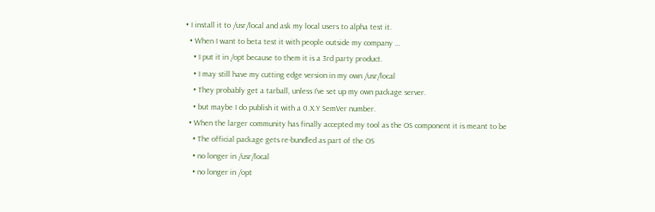• I install it to /usr/local and ask my local users to alpha test it.
  • When I want to beta test it with people outside my company …
    • I put it in /opt because to them it is a 3rd party product.
    • I may still have my cutting edge version in my own /usr/local
    • They probably get a tarball, unless I’ve set up my own package server.
    • but maybe I do publish it with a 0.X.Y SemVer number.
  • When the larger community has finally accepted my tool as the OS component it is meant to be
    • The official package gets re-bundled as part of the OS
    • no longer in /usr/local
    • no longer in /opt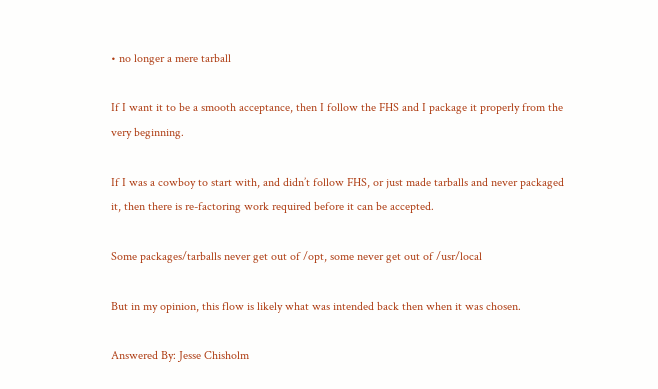• no longer a mere tarball

If I want it to be a smooth acceptance, then I follow the FHS and I package it properly from the very beginning.

If I was a cowboy to start with, and didn’t follow FHS, or just made tarballs and never packaged it, then there is re-factoring work required before it can be accepted.

Some packages/tarballs never get out of /opt, some never get out of /usr/local

But in my opinion, this flow is likely what was intended back then when it was chosen.

Answered By: Jesse Chisholm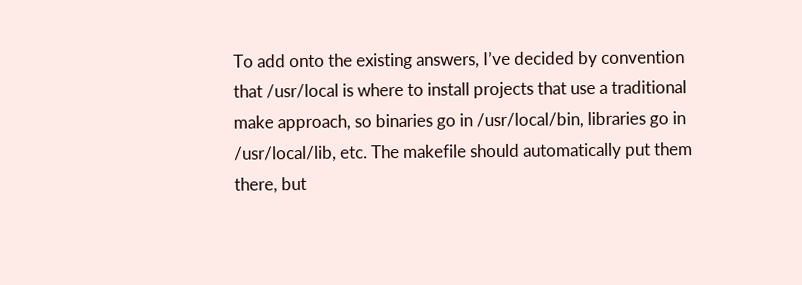To add onto the existing answers, I’ve decided by convention that /usr/local is where to install projects that use a traditional make approach, so binaries go in /usr/local/bin, libraries go in /usr/local/lib, etc. The makefile should automatically put them there, but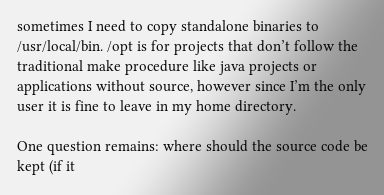sometimes I need to copy standalone binaries to /usr/local/bin. /opt is for projects that don’t follow the traditional make procedure like java projects or applications without source, however since I’m the only user it is fine to leave in my home directory.

One question remains: where should the source code be kept (if it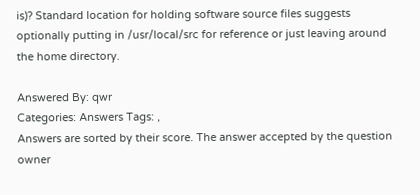is)? Standard location for holding software source files suggests optionally putting in /usr/local/src for reference or just leaving around the home directory.

Answered By: qwr
Categories: Answers Tags: ,
Answers are sorted by their score. The answer accepted by the question owner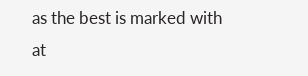as the best is marked with
at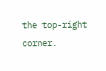the top-right corner.